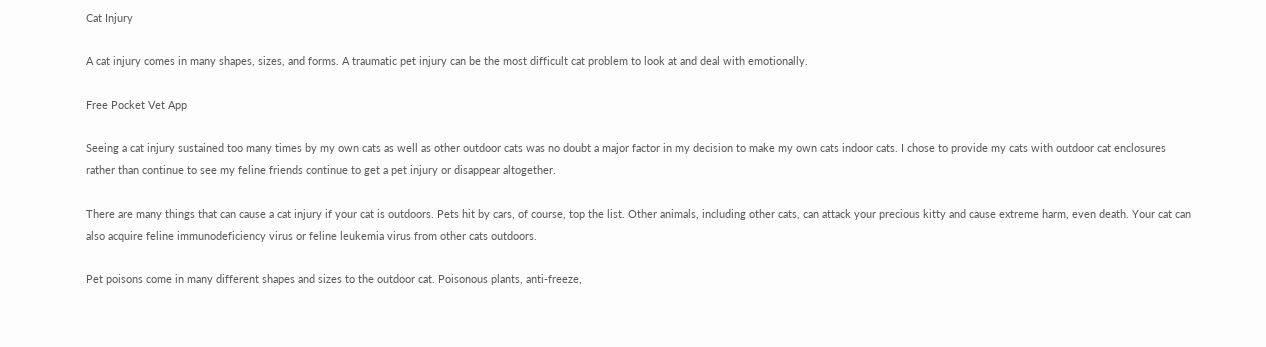Cat Injury

A cat injury comes in many shapes, sizes, and forms. A traumatic pet injury can be the most difficult cat problem to look at and deal with emotionally.

Free Pocket Vet App

Seeing a cat injury sustained too many times by my own cats as well as other outdoor cats was no doubt a major factor in my decision to make my own cats indoor cats. I chose to provide my cats with outdoor cat enclosures rather than continue to see my feline friends continue to get a pet injury or disappear altogether.

There are many things that can cause a cat injury if your cat is outdoors. Pets hit by cars, of course, top the list. Other animals, including other cats, can attack your precious kitty and cause extreme harm, even death. Your cat can also acquire feline immunodeficiency virus or feline leukemia virus from other cats outdoors.

Pet poisons come in many different shapes and sizes to the outdoor cat. Poisonous plants, anti-freeze,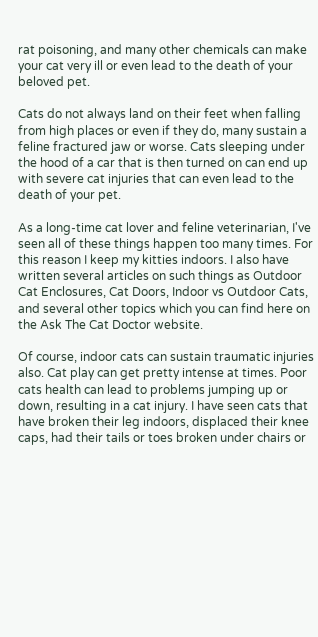rat poisoning, and many other chemicals can make your cat very ill or even lead to the death of your beloved pet.

Cats do not always land on their feet when falling from high places or even if they do, many sustain a feline fractured jaw or worse. Cats sleeping under the hood of a car that is then turned on can end up with severe cat injuries that can even lead to the death of your pet.

As a long-time cat lover and feline veterinarian, I've seen all of these things happen too many times. For this reason I keep my kitties indoors. I also have written several articles on such things as Outdoor Cat Enclosures, Cat Doors, Indoor vs Outdoor Cats, and several other topics which you can find here on the Ask The Cat Doctor website.

Of course, indoor cats can sustain traumatic injuries also. Cat play can get pretty intense at times. Poor cats health can lead to problems jumping up or down, resulting in a cat injury. I have seen cats that have broken their leg indoors, displaced their knee caps, had their tails or toes broken under chairs or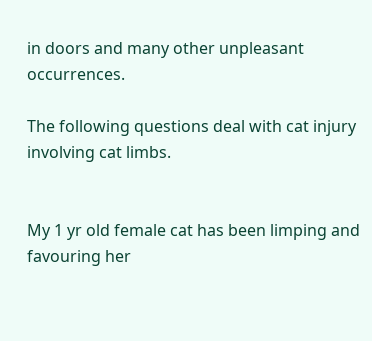in doors and many other unpleasant occurrences.

The following questions deal with cat injury involving cat limbs.


My 1 yr old female cat has been limping and favouring her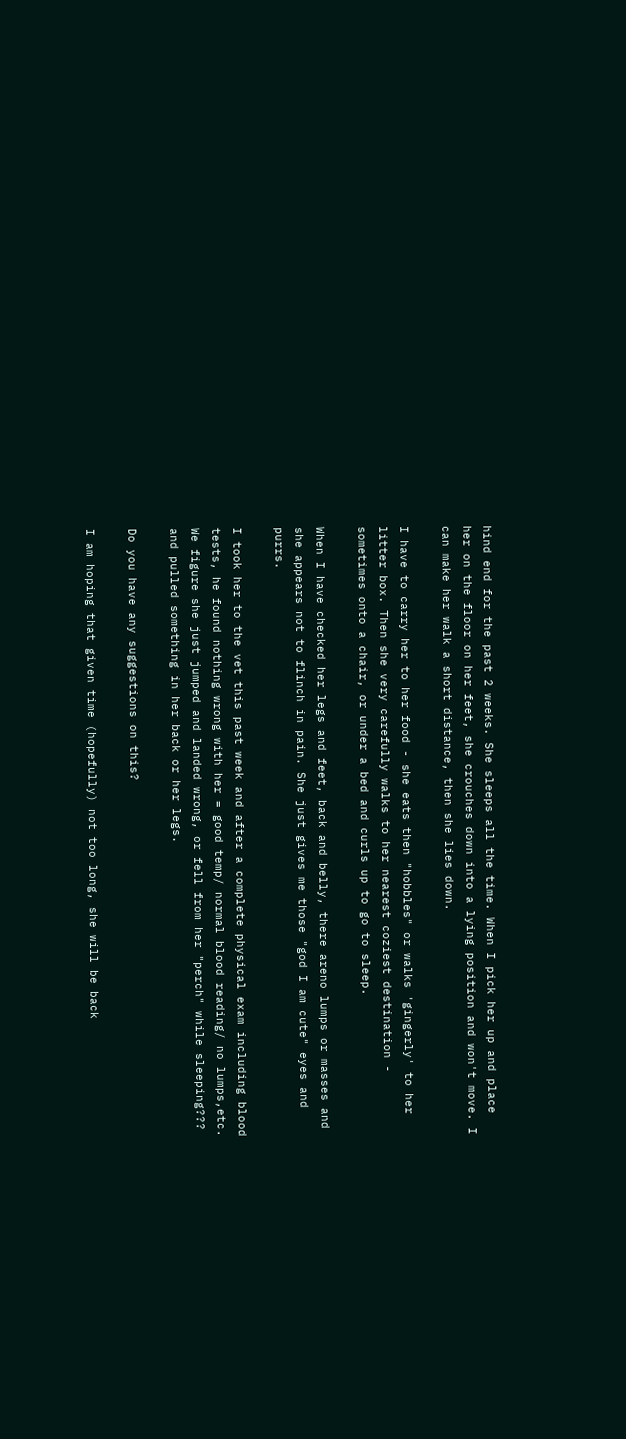hind end for the past 2 weeks. She sleeps all the time. When I pick her up and place her on the floor on her feet, she crouches down into a lying position and won't move. I can make her walk a short distance, then she lies down.

I have to carry her to her food - she eats then "hobbles" or walks 'gingerly' to her litter box. Then she very carefully walks to her nearest coziest destination - sometimes onto a chair, or under a bed and curls up to go to sleep.

When I have checked her legs and feet, back and belly, there areno lumps or masses and she appears not to flinch in pain. She just gives me those "god I am cute" eyes and purrs.

I took her to the vet this past week and after a complete physical exam including blood tests, he found nothing wrong with her = good temp/ normal blood reading/ no lumps,etc. We figure she just jumped and landed wrong, or fell from her "perch" while sleeping??? and pulled something in her back or her legs.

Do you have any suggestions on this?

I am hoping that given time (hopefully) not too long, she will be back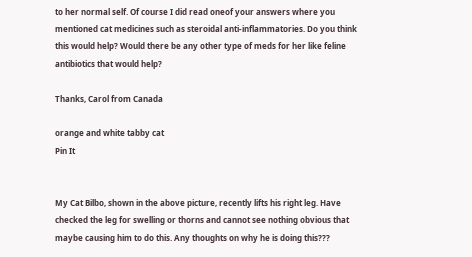to her normal self. Of course I did read oneof your answers where you mentioned cat medicines such as steroidal anti-inflammatories. Do you think this would help? Would there be any other type of meds for her like feline antibiotics that would help?

Thanks, Carol from Canada

orange and white tabby cat
Pin It


My Cat Bilbo, shown in the above picture, recently lifts his right leg. Have checked the leg for swelling or thorns and cannot see nothing obvious that maybe causing him to do this. Any thoughts on why he is doing this???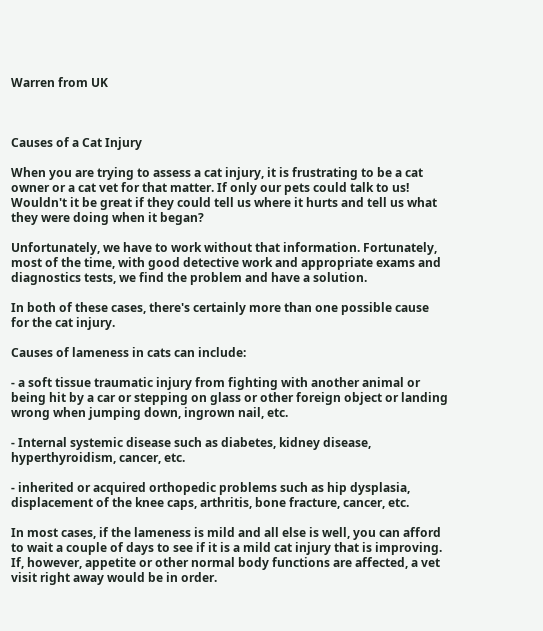Warren from UK



Causes of a Cat Injury

When you are trying to assess a cat injury, it is frustrating to be a cat owner or a cat vet for that matter. If only our pets could talk to us! Wouldn't it be great if they could tell us where it hurts and tell us what they were doing when it began?

Unfortunately, we have to work without that information. Fortunately, most of the time, with good detective work and appropriate exams and diagnostics tests, we find the problem and have a solution.

In both of these cases, there's certainly more than one possible cause for the cat injury.

Causes of lameness in cats can include:

- a soft tissue traumatic injury from fighting with another animal or being hit by a car or stepping on glass or other foreign object or landing wrong when jumping down, ingrown nail, etc.

- Internal systemic disease such as diabetes, kidney disease, hyperthyroidism, cancer, etc.

- inherited or acquired orthopedic problems such as hip dysplasia, displacement of the knee caps, arthritis, bone fracture, cancer, etc.

In most cases, if the lameness is mild and all else is well, you can afford to wait a couple of days to see if it is a mild cat injury that is improving. If, however, appetite or other normal body functions are affected, a vet visit right away would be in order.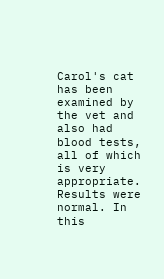Carol's cat has been examined by the vet and also had blood tests, all of which is very appropriate. Results were normal. In this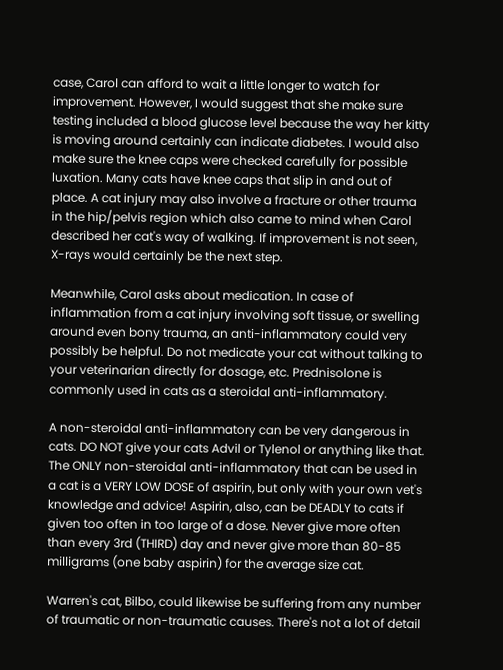case, Carol can afford to wait a little longer to watch for improvement. However, I would suggest that she make sure testing included a blood glucose level because the way her kitty is moving around certainly can indicate diabetes. I would also make sure the knee caps were checked carefully for possible luxation. Many cats have knee caps that slip in and out of place. A cat injury may also involve a fracture or other trauma in the hip/pelvis region which also came to mind when Carol described her cat's way of walking. If improvement is not seen, X-rays would certainly be the next step.

Meanwhile, Carol asks about medication. In case of inflammation from a cat injury involving soft tissue, or swelling around even bony trauma, an anti-inflammatory could very possibly be helpful. Do not medicate your cat without talking to your veterinarian directly for dosage, etc. Prednisolone is commonly used in cats as a steroidal anti-inflammatory.

A non-steroidal anti-inflammatory can be very dangerous in cats. DO NOT give your cats Advil or Tylenol or anything like that. The ONLY non-steroidal anti-inflammatory that can be used in a cat is a VERY LOW DOSE of aspirin, but only with your own vet's knowledge and advice! Aspirin, also, can be DEADLY to cats if given too often in too large of a dose. Never give more often than every 3rd (THIRD) day and never give more than 80-85 milligrams (one baby aspirin) for the average size cat.

Warren's cat, Bilbo, could likewise be suffering from any number of traumatic or non-traumatic causes. There's not a lot of detail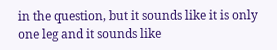in the question, but it sounds like it is only one leg and it sounds like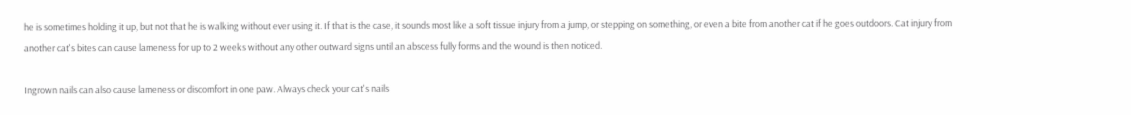he is sometimes holding it up, but not that he is walking without ever using it. If that is the case, it sounds most like a soft tissue injury from a jump, or stepping on something, or even a bite from another cat if he goes outdoors. Cat injury from another cat's bites can cause lameness for up to 2 weeks without any other outward signs until an abscess fully forms and the wound is then noticed.

Ingrown nails can also cause lameness or discomfort in one paw. Always check your cat's nails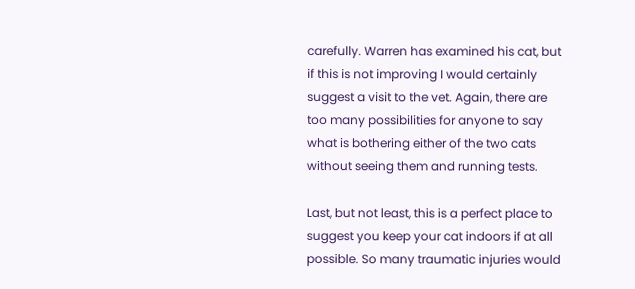carefully. Warren has examined his cat, but if this is not improving I would certainly suggest a visit to the vet. Again, there are too many possibilities for anyone to say what is bothering either of the two cats without seeing them and running tests.

Last, but not least, this is a perfect place to suggest you keep your cat indoors if at all possible. So many traumatic injuries would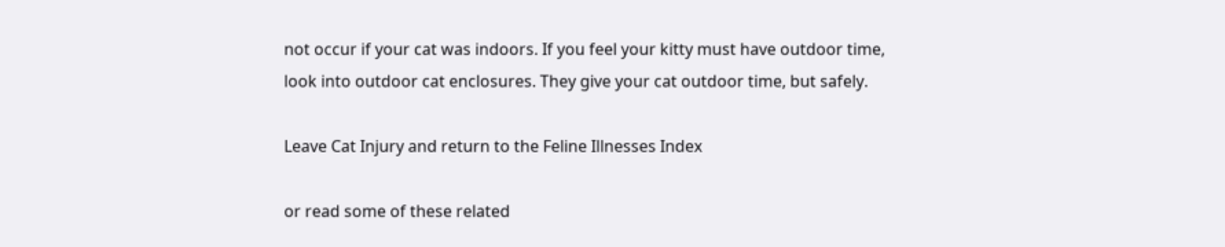not occur if your cat was indoors. If you feel your kitty must have outdoor time, look into outdoor cat enclosures. They give your cat outdoor time, but safely.

Leave Cat Injury and return to the Feline Illnesses Index

or read some of these related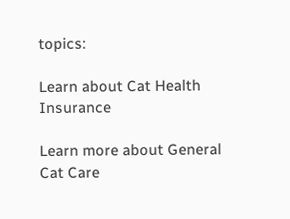topics:

Learn about Cat Health Insurance

Learn more about General Cat Care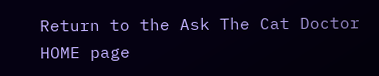Return to the Ask The Cat Doctor HOME page